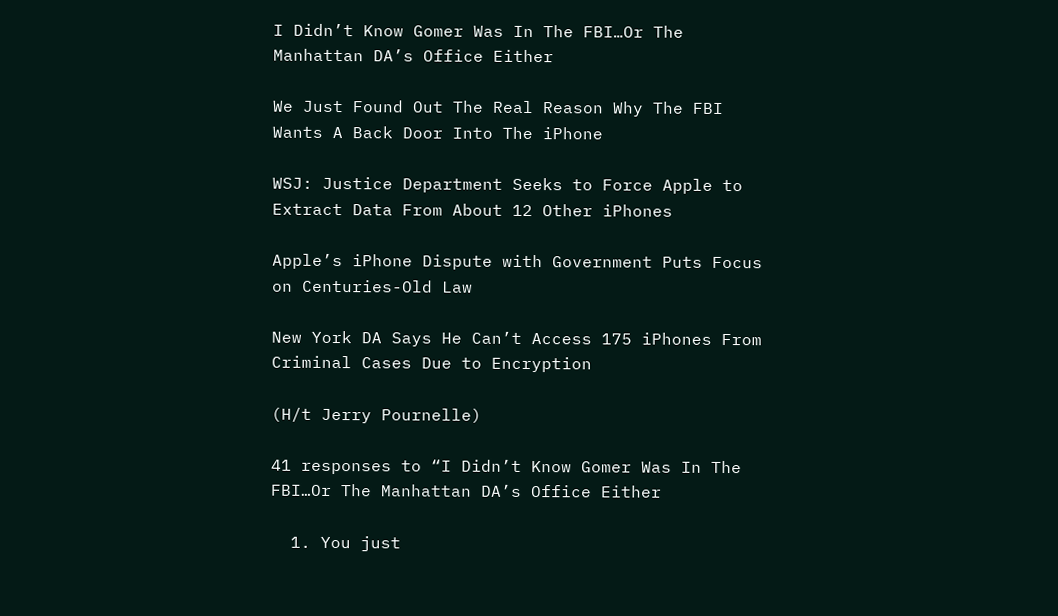I Didn’t Know Gomer Was In The FBI…Or The Manhattan DA’s Office Either

We Just Found Out The Real Reason Why The FBI Wants A Back Door Into The iPhone

WSJ: Justice Department Seeks to Force Apple to Extract Data From About 12 Other iPhones

Apple’s iPhone Dispute with Government Puts Focus on Centuries-Old Law

New York DA Says He Can’t Access 175 iPhones From Criminal Cases Due to Encryption

(H/t Jerry Pournelle)

41 responses to “I Didn’t Know Gomer Was In The FBI…Or The Manhattan DA’s Office Either

  1. You just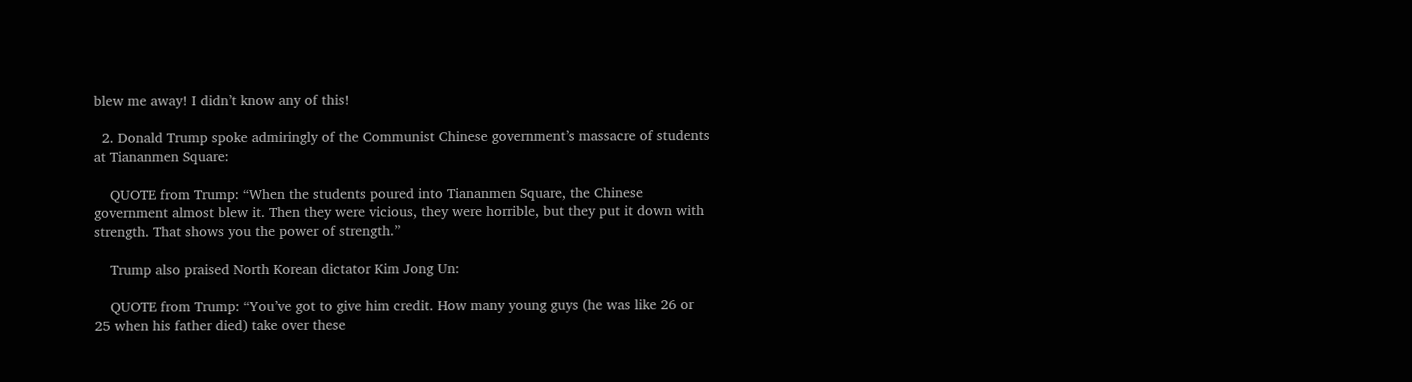blew me away! I didn’t know any of this!

  2. Donald Trump spoke admiringly of the Communist Chinese government’s massacre of students at Tiananmen Square:

    QUOTE from Trump: “When the students poured into Tiananmen Square, the Chinese government almost blew it. Then they were vicious, they were horrible, but they put it down with strength. That shows you the power of strength.”

    Trump also praised North Korean dictator Kim Jong Un:

    QUOTE from Trump: “You’ve got to give him credit. How many young guys (he was like 26 or 25 when his father died) take over these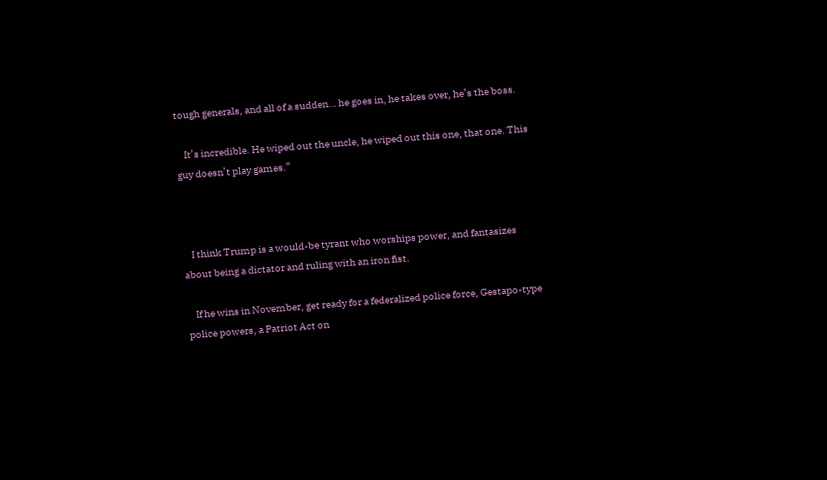tough generals, and all of a sudden… he goes in, he takes over, he’s the boss.

    It’s incredible. He wiped out the uncle, he wiped out this one, that one. This guy doesn’t play games.”



    I think Trump is a would-be tyrant who worships power, and fantasizes about being a dictator and ruling with an iron fist.

    If he wins in November, get ready for a federalized police force, Gestapo-type police powers, a Patriot Act on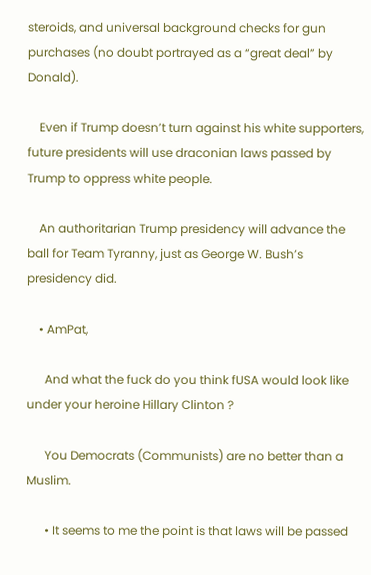steroids, and universal background checks for gun purchases (no doubt portrayed as a “great deal” by Donald).

    Even if Trump doesn’t turn against his white supporters, future presidents will use draconian laws passed by Trump to oppress white people.

    An authoritarian Trump presidency will advance the ball for Team Tyranny, just as George W. Bush’s presidency did.

    • AmPat,

      And what the fuck do you think fUSA would look like under your heroine Hillary Clinton ?

      You Democrats (Communists) are no better than a Muslim.

      • It seems to me the point is that laws will be passed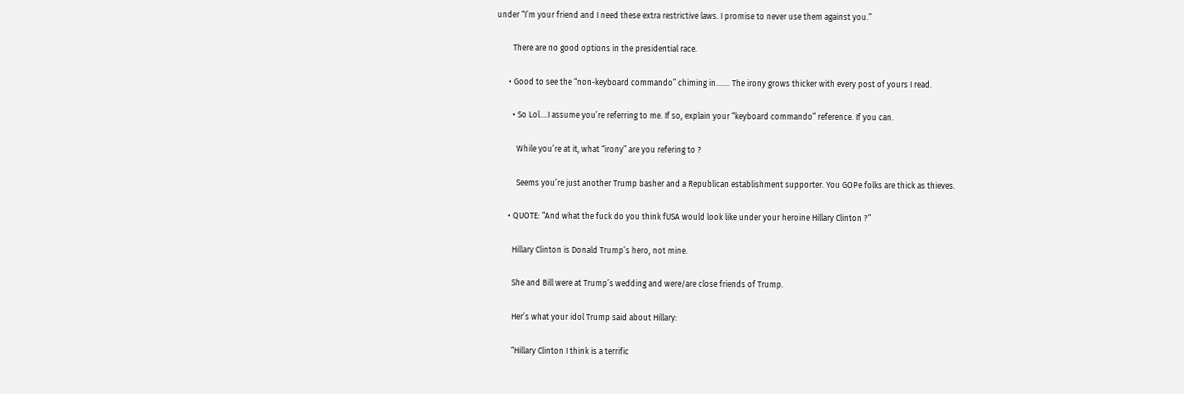under “I’m your friend and I need these extra restrictive laws. I promise to never use them against you.”

        There are no good options in the presidential race.

      • Good to see the “non-keyboard commando” chiming in……. The irony grows thicker with every post of yours I read.

        • So Lol….I assume you’re referring to me. If so, explain your “keyboard commando” reference. If you can.

          While you’re at it, what “irony” are you refering to ?

          Seems you’re just another Trump basher and a Republican establishment supporter. You GOPe folks are thick as thieves.

      • QUOTE: “And what the fuck do you think fUSA would look like under your heroine Hillary Clinton ?”

        Hillary Clinton is Donald Trump’s hero, not mine.

        She and Bill were at Trump’s wedding and were/are close friends of Trump.

        Her’s what your idol Trump said about Hillary:

        “Hillary Clinton I think is a terrific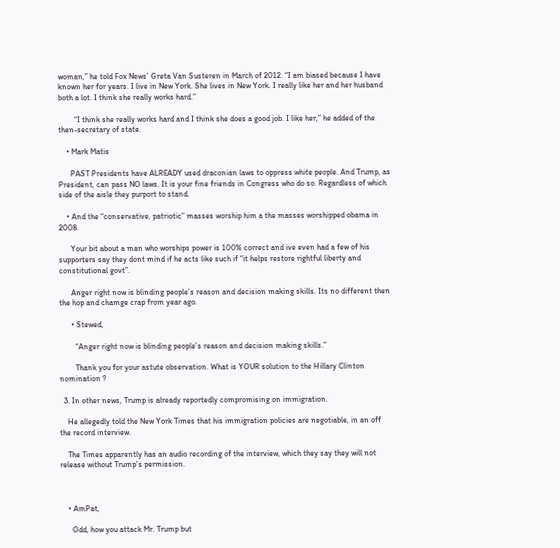woman,” he told Fox News’ Greta Van Susteren in March of 2012. “I am biased because I have known her for years. I live in New York. She lives in New York. I really like her and her husband both a lot. I think she really works hard.”

        “I think she really works hard and I think she does a good job. I like her,” he added of the then-secretary of state.

    • Mark Matis

      PAST Presidents have ALREADY used draconian laws to oppress white people. And Trump, as President, can pass NO laws. It is your fine friends in Congress who do so. Regardless of which side of the aisle they purport to stand.

    • And the “conservative, patriotic” masses worship him a the masses worshipped obama in 2008.

      Your bit about a man who worships power is 100% correct and ive even had a few of his supporters say they dont mind if he acts like such if “it helps restore rightful liberty and constitutional govt”.

      Anger right now is blinding people’s reason and decision making skills. Its no different then the hop and chamge crap from year ago.

      • Stewed,

        “Anger right now is blinding people’s reason and decision making skills.”

        Thank you for your astute observation. What is YOUR solution to the Hillary Clinton nomination ?

  3. In other news, Trump is already reportedly compromising on immigration.

    He allegedly told the New York Times that his immigration policies are negotiable, in an off the record interview.

    The Times apparently has an audio recording of the interview, which they say they will not release without Trump’s permission.



    • AmPat,

      Odd, how you attack Mr. Trump but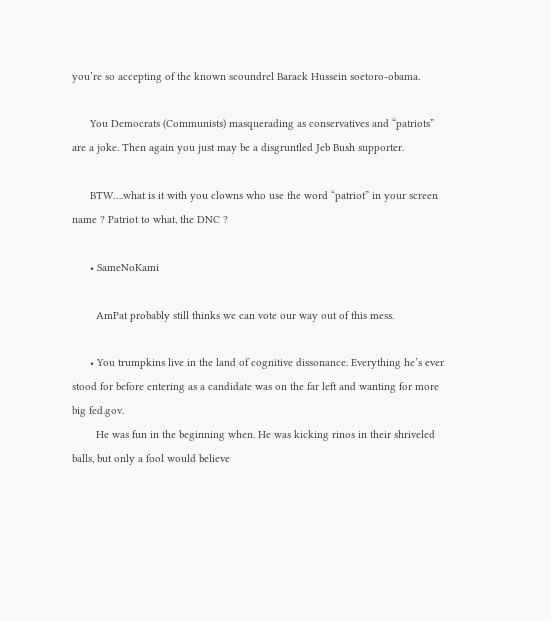you’re so accepting of the known scoundrel Barack Hussein soetoro-obama.

      You Democrats (Communists) masquerading as conservatives and “patriots” are a joke. Then again you just may be a disgruntled Jeb Bush supporter.

      BTW….what is it with you clowns who use the word “patriot” in your screen name ? Patriot to what, the DNC ?

      • SameNoKami

        AmPat probably still thinks we can vote our way out of this mess.

      • You trumpkins live in the land of cognitive dissonance. Everything he’s ever stood for before entering as a candidate was on the far left and wanting for more big fed.gov.
        He was fun in the beginning when. He was kicking rinos in their shriveled balls, but only a fool would believe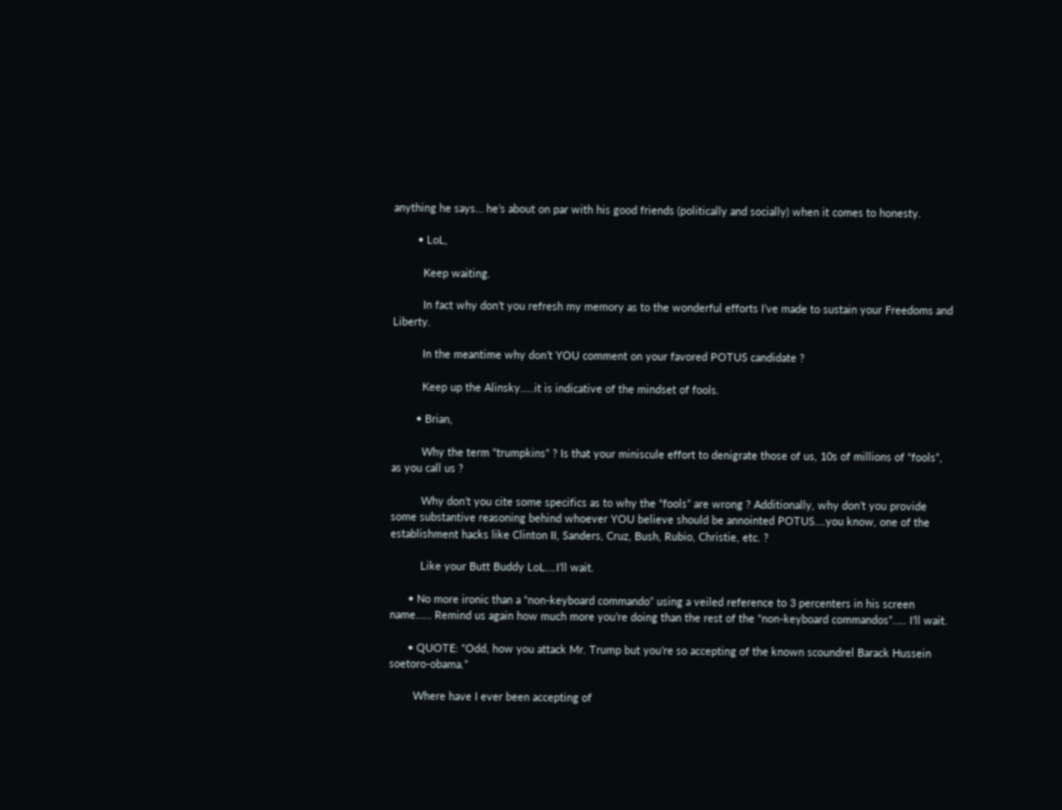anything he says… he’s about on par with his good friends (politically and socially) when it comes to honesty.

        • LoL,

          Keep waiting.

          In fact why don’t you refresh my memory as to the wonderful efforts I’ve made to sustain your Freedoms and Liberty.

          In the meantime why don’t YOU comment on your favored POTUS candidate ?

          Keep up the Alinsky…..it is indicative of the mindset of fools.

        • Brian,

          Why the term “trumpkins” ? Is that your miniscule effort to denigrate those of us, 10s of millions of “fools”, as you call us ?

          Why don’t you cite some specifics as to why the “fools” are wrong ? Additionally, why don’t you provide some substantive reasoning behind whoever YOU believe should be annointed POTUS….you know, one of the establishment hacks like Clinton II, Sanders, Cruz, Bush, Rubio, Christie, etc. ?

          Like your Butt Buddy LoL….I’ll wait.

      • No more ironic than a “non-keyboard commando” using a veiled reference to 3 percenters in his screen name…… Remind us again how much more you’re doing than the rest of the “non-keyboard commandos”….. I’ll wait.

      • QUOTE: “Odd, how you attack Mr. Trump but you’re so accepting of the known scoundrel Barack Hussein soetoro-obama.”

        Where have I ever been accepting of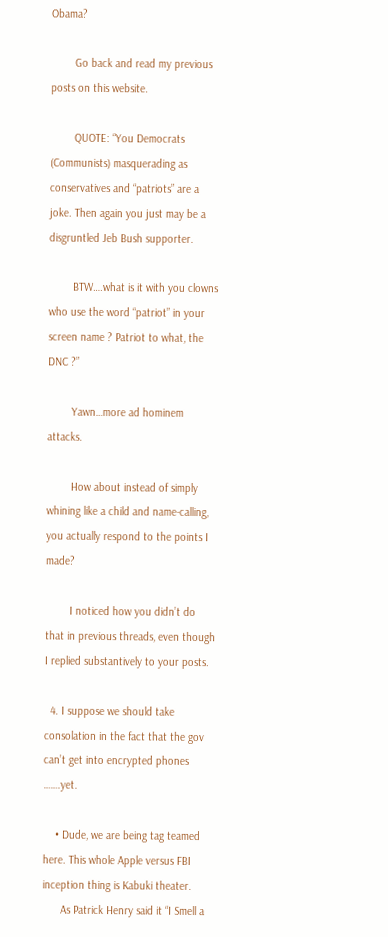Obama?

        Go back and read my previous posts on this website.

        QUOTE: “You Democrats (Communists) masquerading as conservatives and “patriots” are a joke. Then again you just may be a disgruntled Jeb Bush supporter.

        BTW….what is it with you clowns who use the word “patriot” in your screen name ? Patriot to what, the DNC ?”

        Yawn…more ad hominem attacks.

        How about instead of simply whining like a child and name-calling, you actually respond to the points I made?

        I noticed how you didn’t do that in previous threads, even though I replied substantively to your posts.

  4. I suppose we should take consolation in the fact that the gov can’t get into encrypted phones …….yet.

    • Dude, we are being tag teamed here. This whole Apple versus FBI inception thing is Kabuki theater.
      As Patrick Henry said it “I Smell a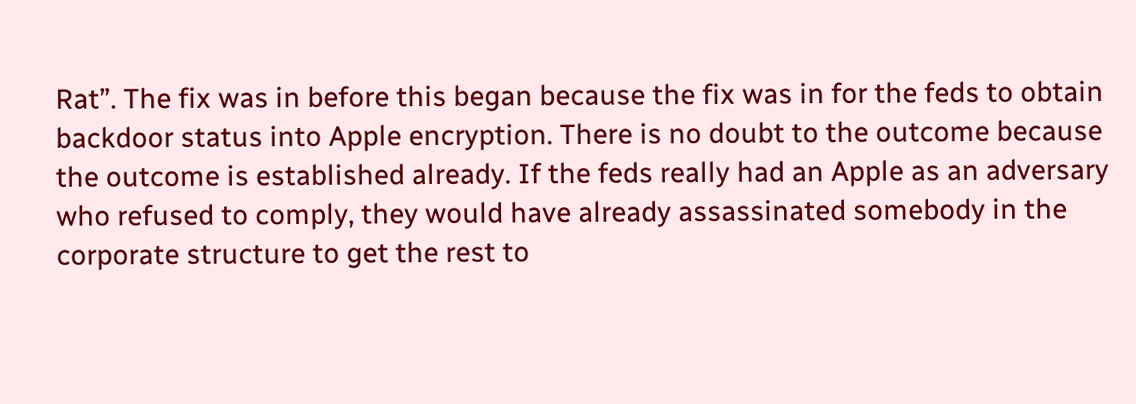Rat”. The fix was in before this began because the fix was in for the feds to obtain backdoor status into Apple encryption. There is no doubt to the outcome because the outcome is established already. If the feds really had an Apple as an adversary who refused to comply, they would have already assassinated somebody in the corporate structure to get the rest to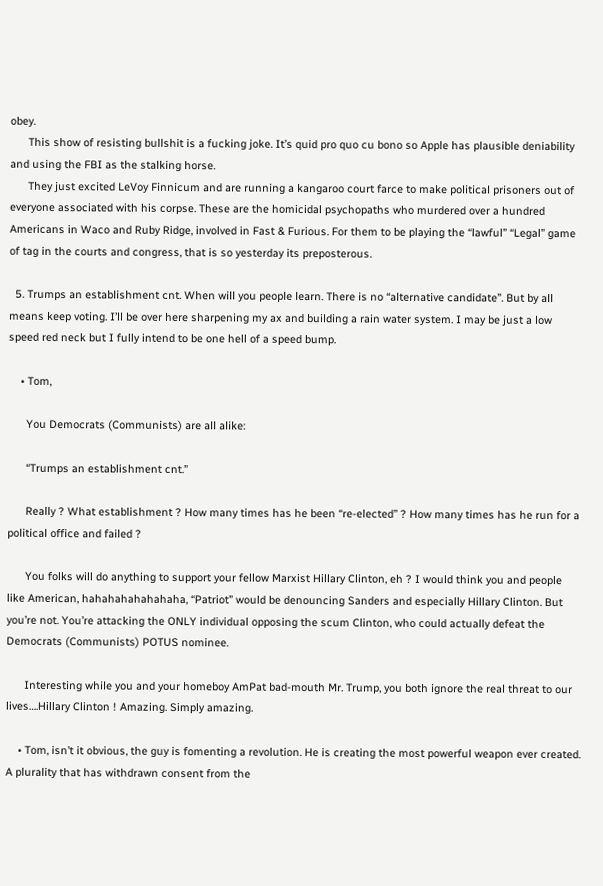obey.
      This show of resisting bullshit is a fucking joke. It’s quid pro quo cu bono so Apple has plausible deniability and using the FBI as the stalking horse.
      They just excited LeVoy Finnicum and are running a kangaroo court farce to make political prisoners out of everyone associated with his corpse. These are the homicidal psychopaths who murdered over a hundred Americans in Waco and Ruby Ridge, involved in Fast & Furious. For them to be playing the “lawful” “Legal” game of tag in the courts and congress, that is so yesterday its preposterous.

  5. Trumps an establishment cnt. When will you people learn. There is no “alternative candidate”. But by all means keep voting. I’ll be over here sharpening my ax and building a rain water system. I may be just a low speed red neck but I fully intend to be one hell of a speed bump.

    • Tom,

      You Democrats (Communists) are all alike:

      “Trumps an establishment cnt.”

      Really ? What establishment ? How many times has he been “re-elected” ? How many times has he run for a political office and failed ?

      You folks will do anything to support your fellow Marxist Hillary Clinton, eh ? I would think you and people like American, hahahahahahahaha, “Patriot” would be denouncing Sanders and especially Hillary Clinton. But you’re not. You’re attacking the ONLY individual opposing the scum Clinton, who could actually defeat the Democrats (Communists) POTUS nominee.

      Interesting while you and your homeboy AmPat bad-mouth Mr. Trump, you both ignore the real threat to our lives….Hillary Clinton ! Amazing. Simply amazing.

    • Tom, isn’t it obvious, the guy is fomenting a revolution. He is creating the most powerful weapon ever created. A plurality that has withdrawn consent from the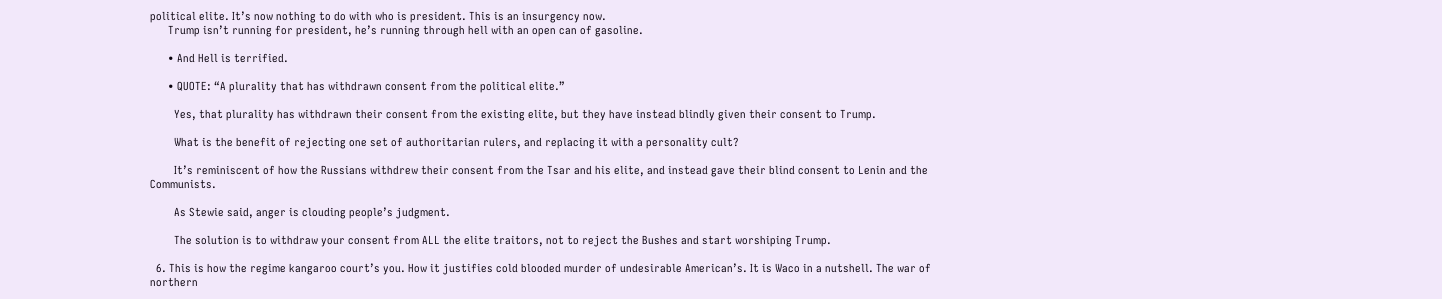political elite. It’s now nothing to do with who is president. This is an insurgency now.
      Trump isn’t running for president, he’s running through hell with an open can of gasoline.

      • And Hell is terrified.

      • QUOTE: “A plurality that has withdrawn consent from the political elite.”

        Yes, that plurality has withdrawn their consent from the existing elite, but they have instead blindly given their consent to Trump.

        What is the benefit of rejecting one set of authoritarian rulers, and replacing it with a personality cult?

        It’s reminiscent of how the Russians withdrew their consent from the Tsar and his elite, and instead gave their blind consent to Lenin and the Communists.

        As Stewie said, anger is clouding people’s judgment.

        The solution is to withdraw your consent from ALL the elite traitors, not to reject the Bushes and start worshiping Trump.

  6. This is how the regime kangaroo court’s you. How it justifies cold blooded murder of undesirable American’s. It is Waco in a nutshell. The war of northern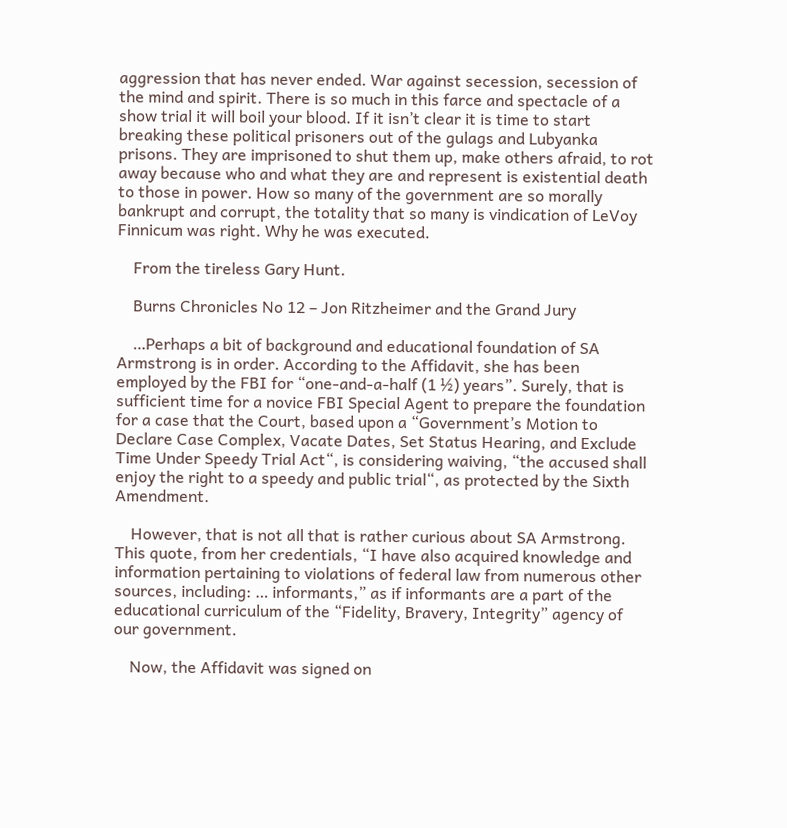aggression that has never ended. War against secession, secession of the mind and spirit. There is so much in this farce and spectacle of a show trial it will boil your blood. If it isn’t clear it is time to start breaking these political prisoners out of the gulags and Lubyanka prisons. They are imprisoned to shut them up, make others afraid, to rot away because who and what they are and represent is existential death to those in power. How so many of the government are so morally bankrupt and corrupt, the totality that so many is vindication of LeVoy Finnicum was right. Why he was executed.

    From the tireless Gary Hunt.

    Burns Chronicles No 12 – Jon Ritzheimer and the Grand Jury

    …Perhaps a bit of background and educational foundation of SA Armstrong is in order. According to the Affidavit, she has been employed by the FBI for “one-and-a-half (1 ½) years”. Surely, that is sufficient time for a novice FBI Special Agent to prepare the foundation for a case that the Court, based upon a “Government’s Motion to Declare Case Complex, Vacate Dates, Set Status Hearing, and Exclude Time Under Speedy Trial Act“, is considering waiving, “the accused shall enjoy the right to a speedy and public trial“, as protected by the Sixth Amendment.

    However, that is not all that is rather curious about SA Armstrong. This quote, from her credentials, “I have also acquired knowledge and information pertaining to violations of federal law from numerous other sources, including: … informants,” as if informants are a part of the educational curriculum of the “Fidelity, Bravery, Integrity” agency of our government.

    Now, the Affidavit was signed on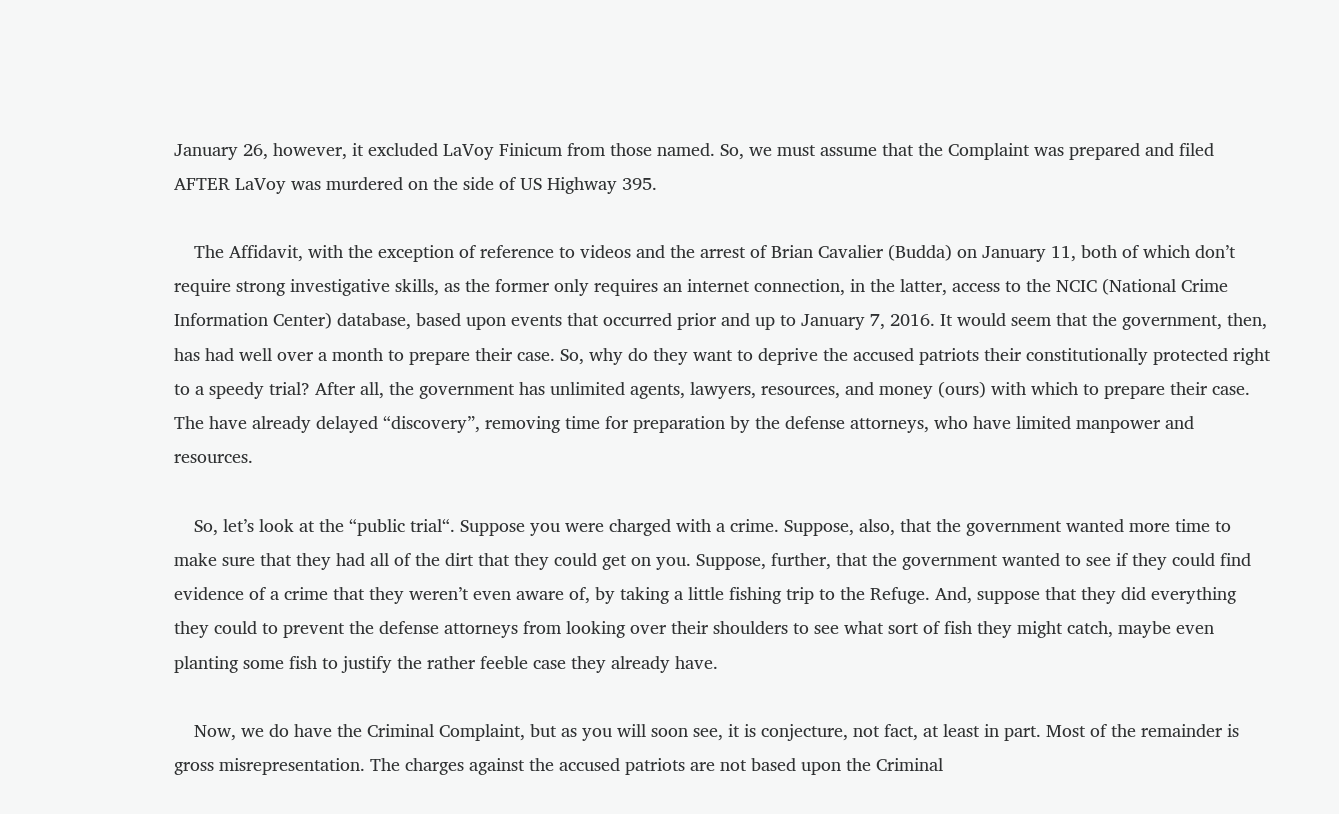January 26, however, it excluded LaVoy Finicum from those named. So, we must assume that the Complaint was prepared and filed AFTER LaVoy was murdered on the side of US Highway 395.

    The Affidavit, with the exception of reference to videos and the arrest of Brian Cavalier (Budda) on January 11, both of which don’t require strong investigative skills, as the former only requires an internet connection, in the latter, access to the NCIC (National Crime Information Center) database, based upon events that occurred prior and up to January 7, 2016. It would seem that the government, then, has had well over a month to prepare their case. So, why do they want to deprive the accused patriots their constitutionally protected right to a speedy trial? After all, the government has unlimited agents, lawyers, resources, and money (ours) with which to prepare their case. The have already delayed “discovery”, removing time for preparation by the defense attorneys, who have limited manpower and resources.

    So, let’s look at the “public trial“. Suppose you were charged with a crime. Suppose, also, that the government wanted more time to make sure that they had all of the dirt that they could get on you. Suppose, further, that the government wanted to see if they could find evidence of a crime that they weren’t even aware of, by taking a little fishing trip to the Refuge. And, suppose that they did everything they could to prevent the defense attorneys from looking over their shoulders to see what sort of fish they might catch, maybe even planting some fish to justify the rather feeble case they already have.

    Now, we do have the Criminal Complaint, but as you will soon see, it is conjecture, not fact, at least in part. Most of the remainder is gross misrepresentation. The charges against the accused patriots are not based upon the Criminal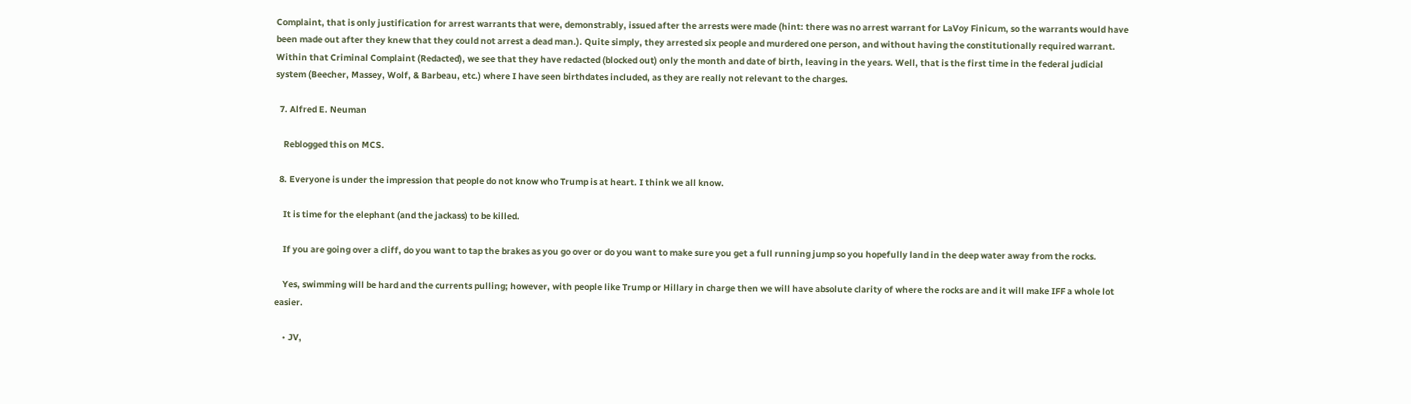Complaint, that is only justification for arrest warrants that were, demonstrably, issued after the arrests were made (hint: there was no arrest warrant for LaVoy Finicum, so the warrants would have been made out after they knew that they could not arrest a dead man.). Quite simply, they arrested six people and murdered one person, and without having the constitutionally required warrant. Within that Criminal Complaint (Redacted), we see that they have redacted (blocked out) only the month and date of birth, leaving in the years. Well, that is the first time in the federal judicial system (Beecher, Massey, Wolf, & Barbeau, etc.) where I have seen birthdates included, as they are really not relevant to the charges.

  7. Alfred E. Neuman

    Reblogged this on MCS.

  8. Everyone is under the impression that people do not know who Trump is at heart. I think we all know.

    It is time for the elephant (and the jackass) to be killed.

    If you are going over a cliff, do you want to tap the brakes as you go over or do you want to make sure you get a full running jump so you hopefully land in the deep water away from the rocks.

    Yes, swimming will be hard and the currents pulling; however, with people like Trump or Hillary in charge then we will have absolute clarity of where the rocks are and it will make IFF a whole lot easier.

    • JV,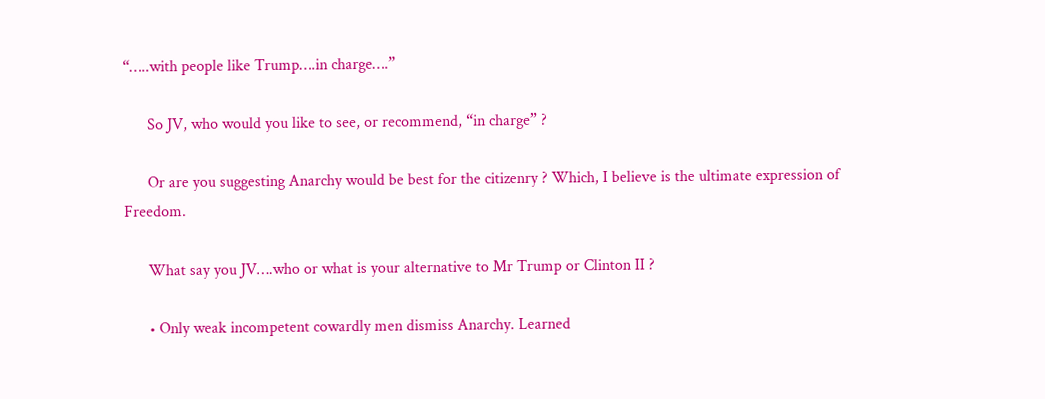“…..with people like Trump….in charge….”

      So JV, who would you like to see, or recommend, “in charge” ?

      Or are you suggesting Anarchy would be best for the citizenry ? Which, I believe is the ultimate expression of Freedom.

      What say you JV….who or what is your alternative to Mr Trump or Clinton II ?

      • Only weak incompetent cowardly men dismiss Anarchy. Learned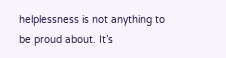helplessness is not anything to be proud about. It’s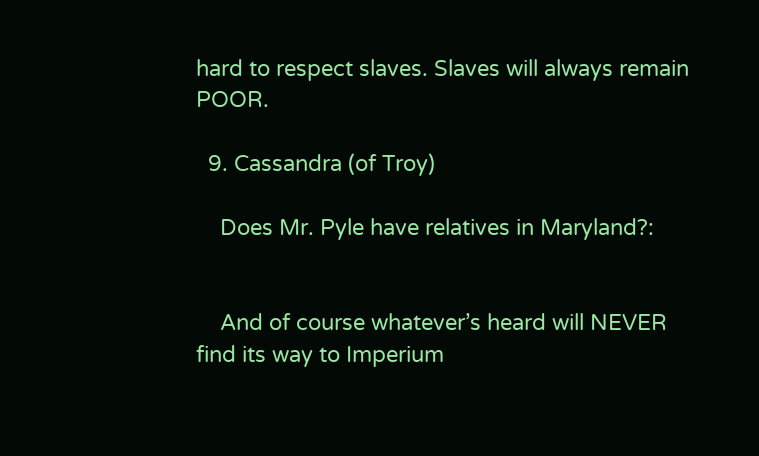hard to respect slaves. Slaves will always remain POOR.

  9. Cassandra (of Troy)

    Does Mr. Pyle have relatives in Maryland?:


    And of course whatever’s heard will NEVER find its way to Imperium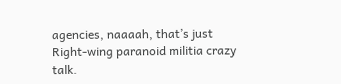agencies, naaaah, that’s just Right-wing paranoid militia crazy talk.